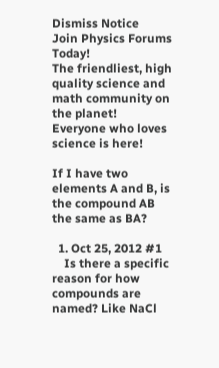Dismiss Notice
Join Physics Forums Today!
The friendliest, high quality science and math community on the planet! Everyone who loves science is here!

If I have two elements A and B, is the compound AB the same as BA?

  1. Oct 25, 2012 #1
    Is there a specific reason for how compounds are named? Like NaCl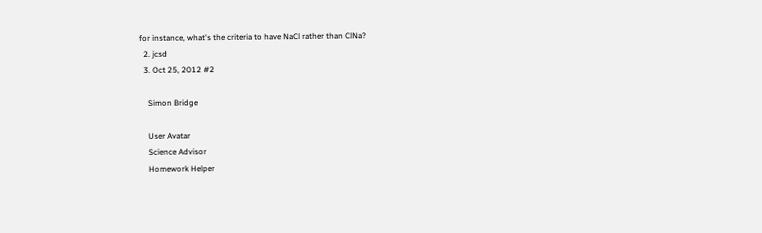for instance, what's the criteria to have NaCl rather than ClNa?
  2. jcsd
  3. Oct 25, 2012 #2

    Simon Bridge

    User Avatar
    Science Advisor
    Homework Helper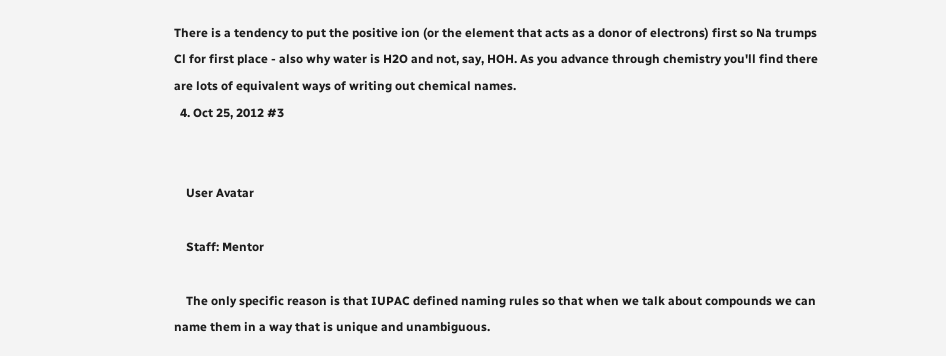There is a tendency to put the positive ion (or the element that acts as a donor of electrons) first so Na trumps Cl for first place - also why water is H2O and not, say, HOH. As you advance through chemistry you'll find there are lots of equivalent ways of writing out chemical names.
  4. Oct 25, 2012 #3


    User Avatar

    Staff: Mentor

    The only specific reason is that IUPAC defined naming rules so that when we talk about compounds we can name them in a way that is unique and unambiguous.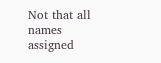Not that all names assigned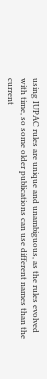using IUPAC rules are unique and unambiguous, as the rules evolved with time, so some older publications can use different names than the current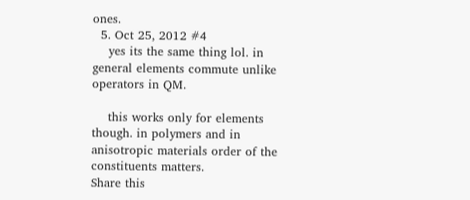ones.
  5. Oct 25, 2012 #4
    yes its the same thing lol. in general elements commute unlike operators in QM.

    this works only for elements though. in polymers and in anisotropic materials order of the constituents matters.
Share this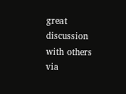great discussion with others via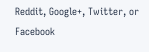Reddit, Google+, Twitter, or Facebook